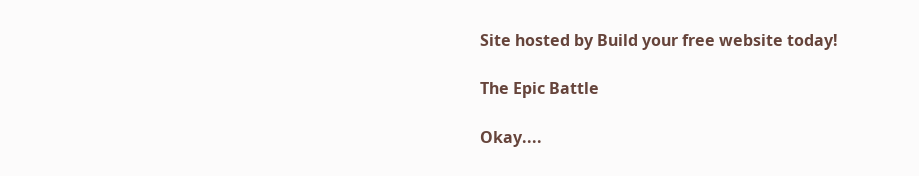Site hosted by Build your free website today!

The Epic Battle

Okay....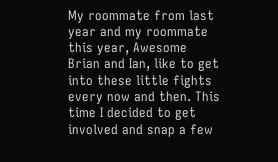My roommate from last year and my roommate this year, Awesome Brian and Ian, like to get into these little fights every now and then. This time I decided to get involved and snap a few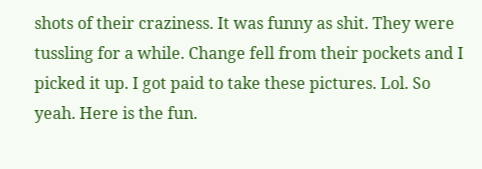shots of their craziness. It was funny as shit. They were tussling for a while. Change fell from their pockets and I picked it up. I got paid to take these pictures. Lol. So yeah. Here is the fun.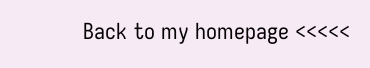Back to my homepage <<<<<